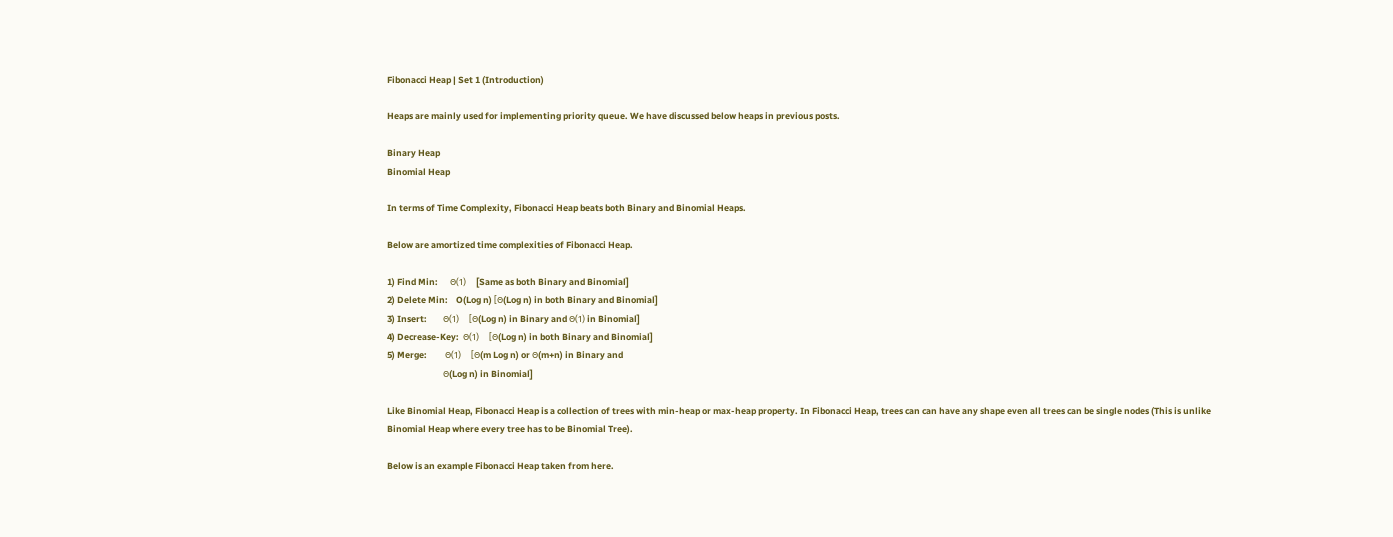Fibonacci Heap | Set 1 (Introduction)

Heaps are mainly used for implementing priority queue. We have discussed below heaps in previous posts.

Binary Heap
Binomial Heap

In terms of Time Complexity, Fibonacci Heap beats both Binary and Binomial Heaps.

Below are amortized time complexities of Fibonacci Heap.

1) Find Min:      Θ(1)     [Same as both Binary and Binomial]
2) Delete Min:    O(Log n) [Θ(Log n) in both Binary and Binomial]
3) Insert:        Θ(1)     [Θ(Log n) in Binary and Θ(1) in Binomial]
4) Decrease-Key:  Θ(1)     [Θ(Log n) in both Binary and Binomial]
5) Merge:         Θ(1)     [Θ(m Log n) or Θ(m+n) in Binary and
                            Θ(Log n) in Binomial]

Like Binomial Heap, Fibonacci Heap is a collection of trees with min-heap or max-heap property. In Fibonacci Heap, trees can can have any shape even all trees can be single nodes (This is unlike Binomial Heap where every tree has to be Binomial Tree).

Below is an example Fibonacci Heap taken from here.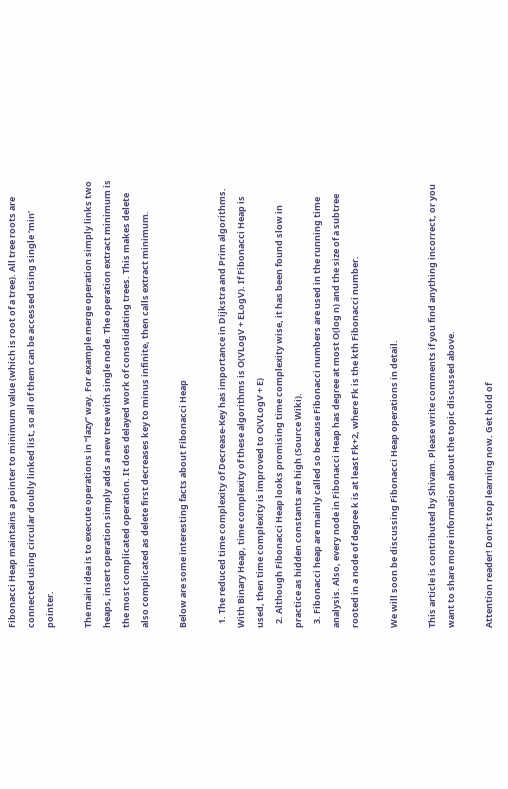Fibonacci Heap maintains a pointer to minimum value (which is root of a tree). All tree roots are connected using circular doubly linked list, so all of them can be accessed using single ‘min’ pointer.

The main idea is to execute operations in “lazy” way. For example merge operation simply links two heaps, insert operation simply adds a new tree with single node. The operation extract minimum is the most complicated operation. It does delayed work of consolidating trees. This makes delete also complicated as delete first decreases key to minus infinite, then calls extract minimum.

Below are some interesting facts about Fibonacci Heap

  1. The reduced time complexity of Decrease-Key has importance in Dijkstra and Prim algorithms. With Binary Heap, time complexity of these algorithms is O(VLogV + ELogV). If Fibonacci Heap is used, then time complexity is improved to O(VLogV + E)
  2. Although Fibonacci Heap looks promising time complexity wise, it has been found slow in practice as hidden constants are high (Source Wiki).
  3. Fibonacci heap are mainly called so because Fibonacci numbers are used in the running time analysis. Also, every node in Fibonacci Heap has degree at most O(log n) and the size of a subtree rooted in a node of degree k is at least Fk+2, where Fk is the kth Fibonacci number.

We will soon be discussing Fibonacci Heap operations in detail.

This article is contributed by Shivam. Please write comments if you find anything incorrect, or you want to share more information about the topic discussed above.

Attention reader! Don’t stop learning now. Get hold of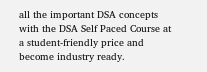all the important DSA concepts with the DSA Self Paced Course at a student-friendly price and become industry ready.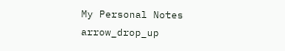My Personal Notes arrow_drop_up